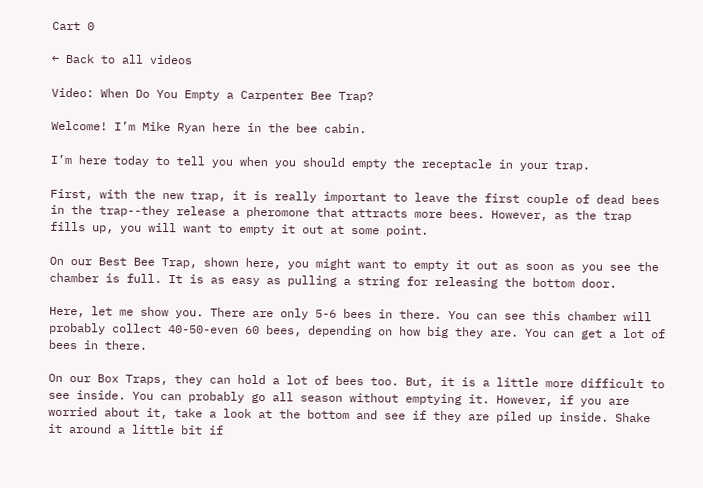Cart 0

← Back to all videos

Video: When Do You Empty a Carpenter Bee Trap?

Welcome! I’m Mike Ryan here in the bee cabin.

I’m here today to tell you when you should empty the receptacle in your trap.

First, with the new trap, it is really important to leave the first couple of dead bees in the trap--they release a pheromone that attracts more bees. However, as the trap fills up, you will want to empty it out at some point.

On our Best Bee Trap, shown here, you might want to empty it out as soon as you see the chamber is full. It is as easy as pulling a string for releasing the bottom door.

Here, let me show you. There are only 5-6 bees in there. You can see this chamber will probably collect 40-50-even 60 bees, depending on how big they are. You can get a lot of bees in there.

On our Box Traps, they can hold a lot of bees too. But, it is a little more difficult to see inside. You can probably go all season without emptying it. However, if you are worried about it, take a look at the bottom and see if they are piled up inside. Shake it around a little bit if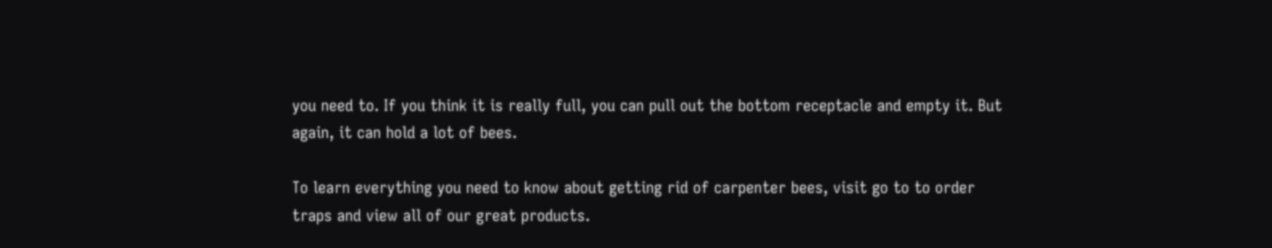you need to. If you think it is really full, you can pull out the bottom receptacle and empty it. But again, it can hold a lot of bees.

To learn everything you need to know about getting rid of carpenter bees, visit go to to order traps and view all of our great products.